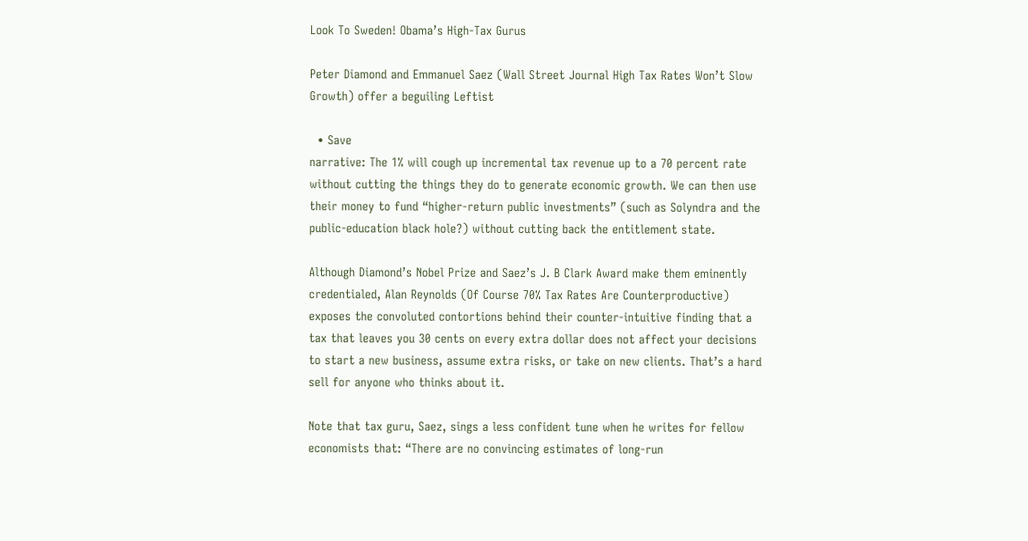Look To Sweden! Obama’s High-Tax Gurus

Peter Diamond and Emmanuel Saez (Wall Street Journal High Tax Rates Won’t Slow Growth) offer a beguiling Leftist

  • Save
narrative: The 1% will cough up incremental tax revenue up to a 70 percent rate without cutting the things they do to generate economic growth. We can then use their money to fund “higher-return public investments” (such as Solyndra and the public-education black hole?) without cutting back the entitlement state.

Although Diamond’s Nobel Prize and Saez’s J. B Clark Award make them eminently credentialed, Alan Reynolds (Of Course 70% Tax Rates Are Counterproductive) exposes the convoluted contortions behind their counter-intuitive finding that a tax that leaves you 30 cents on every extra dollar does not affect your decisions to start a new business, assume extra risks, or take on new clients. That’s a hard sell for anyone who thinks about it.

Note that tax guru, Saez, sings a less confident tune when he writes for fellow economists that: “There are no convincing estimates of long-run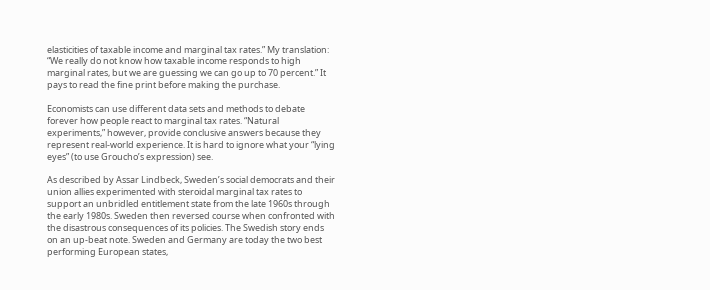elasticities of taxable income and marginal tax rates.” My translation: “We really do not know how taxable income responds to high marginal rates, but we are guessing we can go up to 70 percent.” It pays to read the fine print before making the purchase.

Economists can use different data sets and methods to debate forever how people react to marginal tax rates. “Natural experiments,” however, provide conclusive answers because they represent real-world experience. It is hard to ignore what your “lying eyes” (to use Groucho’s expression) see.

As described by Assar Lindbeck, Sweden’s social democrats and their union allies experimented with steroidal marginal tax rates to support an unbridled entitlement state from the late 1960s through the early 1980s. Sweden then reversed course when confronted with the disastrous consequences of its policies. The Swedish story ends on an up-beat note. Sweden and Germany are today the two best performing European states,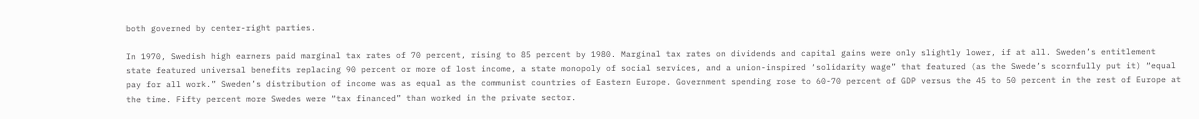both governed by center-right parties.

In 1970, Swedish high earners paid marginal tax rates of 70 percent, rising to 85 percent by 1980. Marginal tax rates on dividends and capital gains were only slightly lower, if at all. Sweden’s entitlement state featured universal benefits replacing 90 percent or more of lost income, a state monopoly of social services, and a union-inspired ‘solidarity wage” that featured (as the Swede’s scornfully put it) “equal pay for all work.” Sweden’s distribution of income was as equal as the communist countries of Eastern Europe. Government spending rose to 60-70 percent of GDP versus the 45 to 50 percent in the rest of Europe at the time. Fifty percent more Swedes were “tax financed” than worked in the private sector.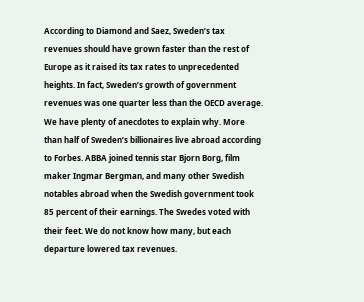According to Diamond and Saez, Sweden’s tax revenues should have grown faster than the rest of Europe as it raised its tax rates to unprecedented heights. In fact, Sweden’s growth of government revenues was one quarter less than the OECD average. We have plenty of anecdotes to explain why. More than half of Sweden’s billionaires live abroad according to Forbes. ABBA joined tennis star Bjorn Borg, film maker Ingmar Bergman, and many other Swedish notables abroad when the Swedish government took 85 percent of their earnings. The Swedes voted with their feet. We do not know how many, but each departure lowered tax revenues.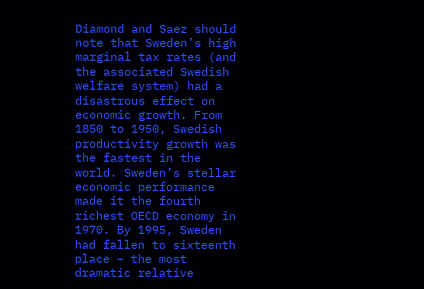Diamond and Saez should note that Sweden’s high marginal tax rates (and the associated Swedish welfare system) had a disastrous effect on economic growth. From 1850 to 1950, Swedish productivity growth was the fastest in the world. Sweden’s stellar economic performance made it the fourth richest OECD economy in 1970. By 1995, Sweden had fallen to sixteenth place – the most dramatic relative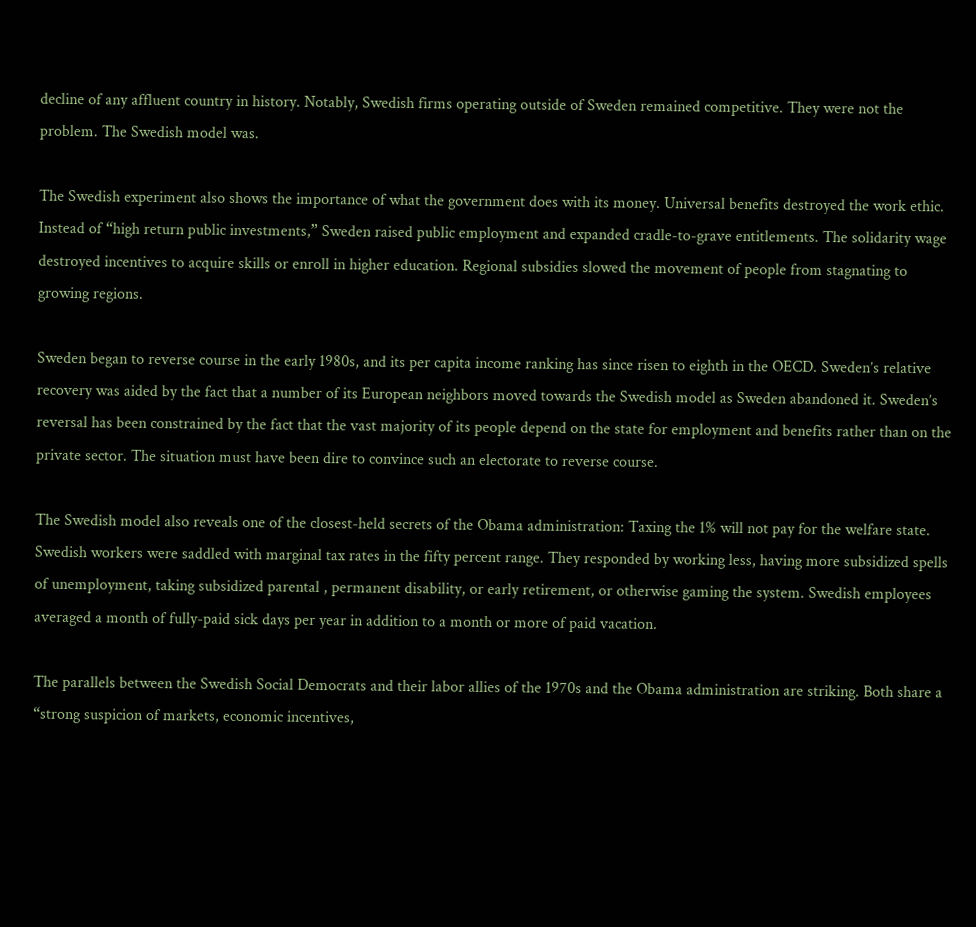decline of any affluent country in history. Notably, Swedish firms operating outside of Sweden remained competitive. They were not the problem. The Swedish model was.

The Swedish experiment also shows the importance of what the government does with its money. Universal benefits destroyed the work ethic. Instead of “high return public investments,” Sweden raised public employment and expanded cradle-to-grave entitlements. The solidarity wage destroyed incentives to acquire skills or enroll in higher education. Regional subsidies slowed the movement of people from stagnating to growing regions.

Sweden began to reverse course in the early 1980s, and its per capita income ranking has since risen to eighth in the OECD. Sweden’s relative recovery was aided by the fact that a number of its European neighbors moved towards the Swedish model as Sweden abandoned it. Sweden’s reversal has been constrained by the fact that the vast majority of its people depend on the state for employment and benefits rather than on the private sector. The situation must have been dire to convince such an electorate to reverse course.

The Swedish model also reveals one of the closest-held secrets of the Obama administration: Taxing the 1% will not pay for the welfare state. Swedish workers were saddled with marginal tax rates in the fifty percent range. They responded by working less, having more subsidized spells of unemployment, taking subsidized parental , permanent disability, or early retirement, or otherwise gaming the system. Swedish employees averaged a month of fully-paid sick days per year in addition to a month or more of paid vacation.

The parallels between the Swedish Social Democrats and their labor allies of the 1970s and the Obama administration are striking. Both share a “strong suspicion of markets, economic incentives,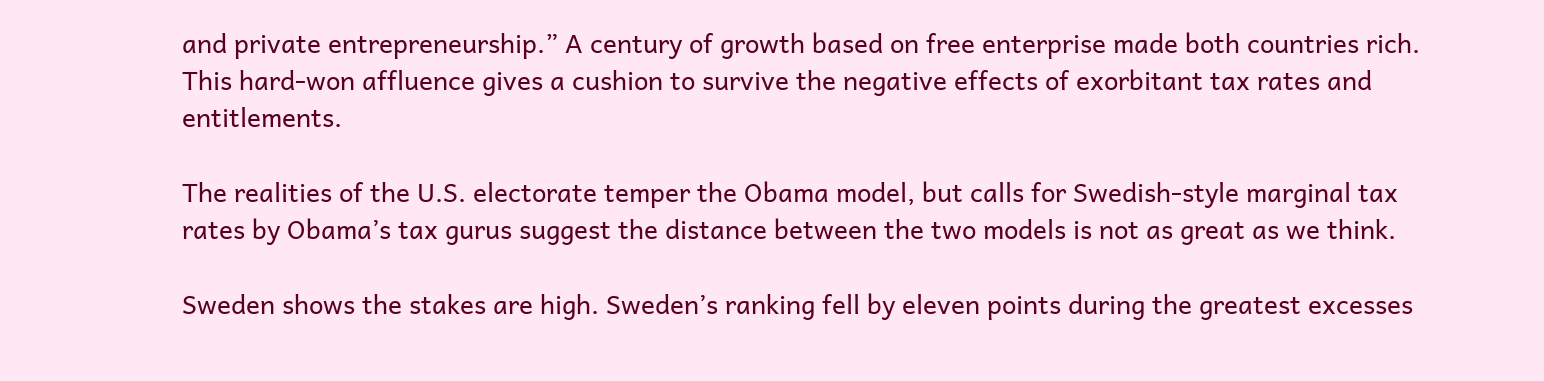and private entrepreneurship.” A century of growth based on free enterprise made both countries rich. This hard-won affluence gives a cushion to survive the negative effects of exorbitant tax rates and entitlements.

The realities of the U.S. electorate temper the Obama model, but calls for Swedish-style marginal tax rates by Obama’s tax gurus suggest the distance between the two models is not as great as we think.

Sweden shows the stakes are high. Sweden’s ranking fell by eleven points during the greatest excesses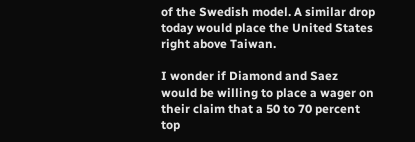of the Swedish model. A similar drop today would place the United States right above Taiwan.

I wonder if Diamond and Saez would be willing to place a wager on their claim that a 50 to 70 percent top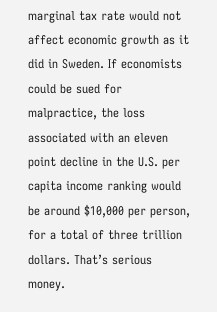marginal tax rate would not affect economic growth as it did in Sweden. If economists could be sued for malpractice, the loss associated with an eleven point decline in the U.S. per capita income ranking would be around $10,000 per person, for a total of three trillion dollars. That’s serious money.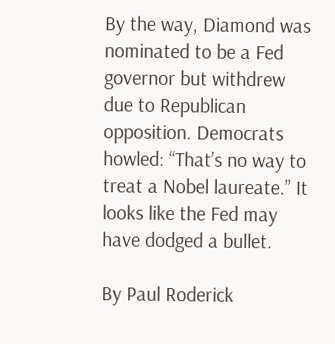By the way, Diamond was nominated to be a Fed governor but withdrew due to Republican opposition. Democrats howled: “That’s no way to treat a Nobel laureate.” It looks like the Fed may have dodged a bullet.

By Paul Roderick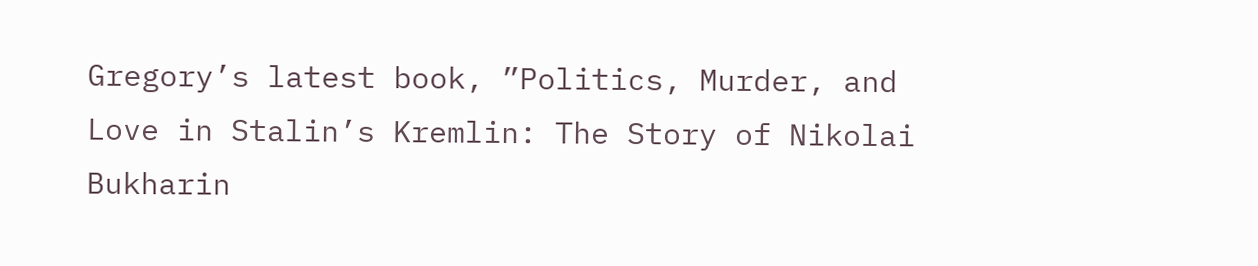Gregory’s latest book, ”Politics, Murder, and Love in Stalin’s Kremlin: The Story of Nikolai Bukharin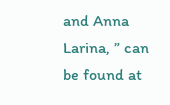and Anna Larina, ” can be found at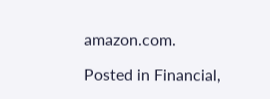amazon.com.

Posted in Financial,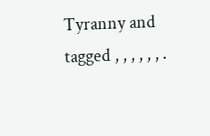Tyranny and tagged , , , , , , .